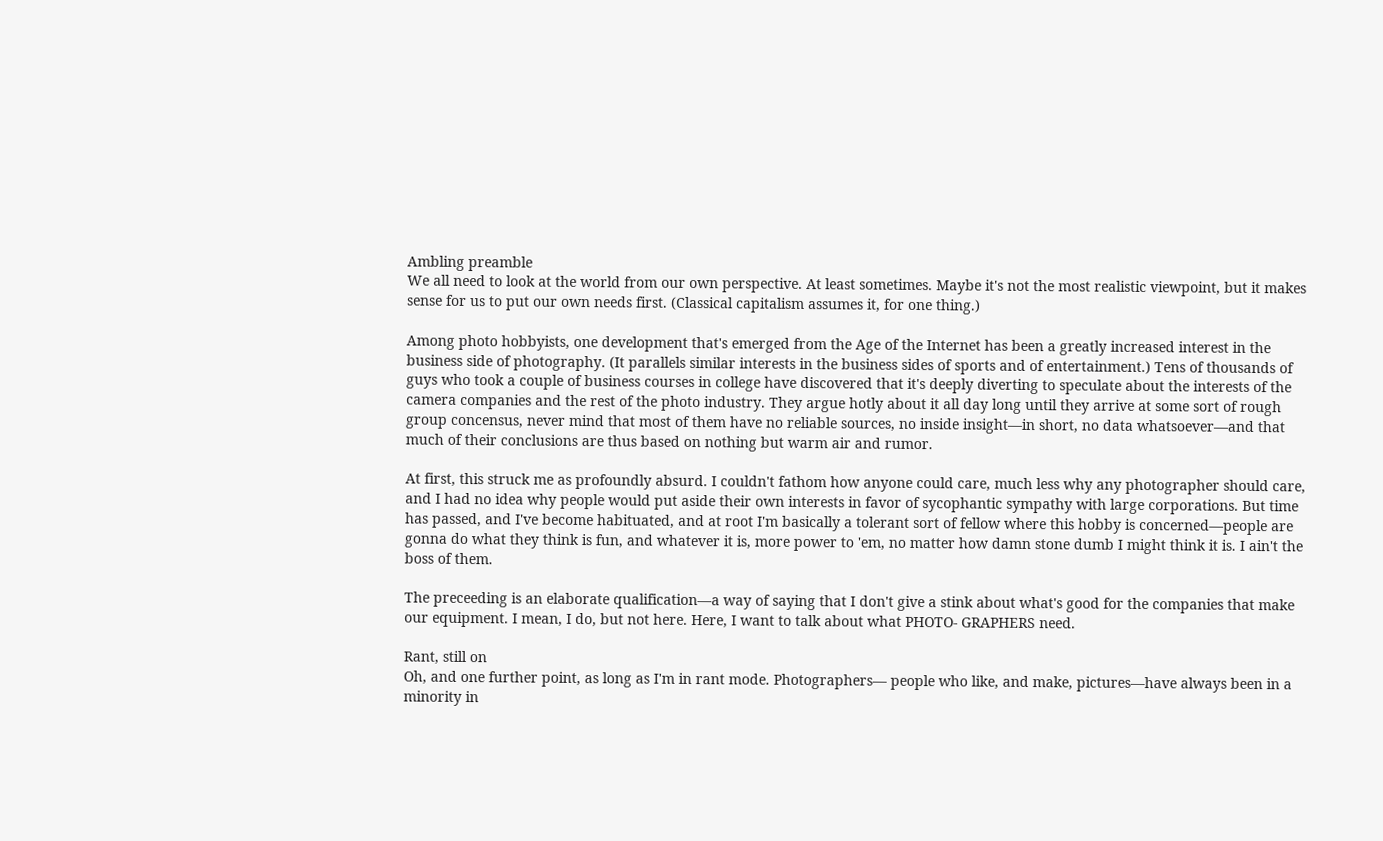Ambling preamble
We all need to look at the world from our own perspective. At least sometimes. Maybe it's not the most realistic viewpoint, but it makes sense for us to put our own needs first. (Classical capitalism assumes it, for one thing.)

Among photo hobbyists, one development that's emerged from the Age of the Internet has been a greatly increased interest in the business side of photography. (It parallels similar interests in the business sides of sports and of entertainment.) Tens of thousands of guys who took a couple of business courses in college have discovered that it's deeply diverting to speculate about the interests of the camera companies and the rest of the photo industry. They argue hotly about it all day long until they arrive at some sort of rough group concensus, never mind that most of them have no reliable sources, no inside insight—in short, no data whatsoever—and that much of their conclusions are thus based on nothing but warm air and rumor.

At first, this struck me as profoundly absurd. I couldn't fathom how anyone could care, much less why any photographer should care, and I had no idea why people would put aside their own interests in favor of sycophantic sympathy with large corporations. But time has passed, and I've become habituated, and at root I'm basically a tolerant sort of fellow where this hobby is concerned—people are gonna do what they think is fun, and whatever it is, more power to 'em, no matter how damn stone dumb I might think it is. I ain't the boss of them.

The preceeding is an elaborate qualification—a way of saying that I don't give a stink about what's good for the companies that make our equipment. I mean, I do, but not here. Here, I want to talk about what PHOTO- GRAPHERS need.

Rant, still on
Oh, and one further point, as long as I'm in rant mode. Photographers— people who like, and make, pictures—have always been in a minority in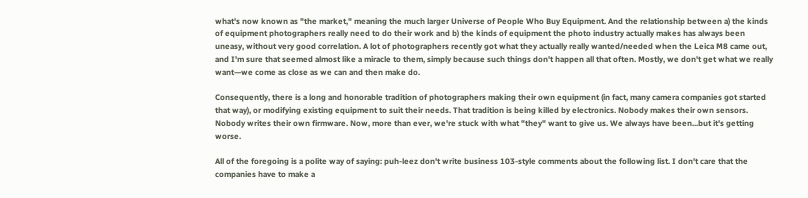what's now known as "the market," meaning the much larger Universe of People Who Buy Equipment. And the relationship between a) the kinds of equipment photographers really need to do their work and b) the kinds of equipment the photo industry actually makes has always been uneasy, without very good correlation. A lot of photographers recently got what they actually really wanted/needed when the Leica M8 came out, and I'm sure that seemed almost like a miracle to them, simply because such things don't happen all that often. Mostly, we don't get what we really want—we come as close as we can and then make do.

Consequently, there is a long and honorable tradition of photographers making their own equipment (in fact, many camera companies got started that way), or modifying existing equipment to suit their needs. That tradition is being killed by electronics. Nobody makes their own sensors. Nobody writes their own firmware. Now, more than ever, we're stuck with what "they" want to give us. We always have been...but it's getting worse.

All of the foregoing is a polite way of saying: puh-leez don't write business 103-style comments about the following list. I don't care that the companies have to make a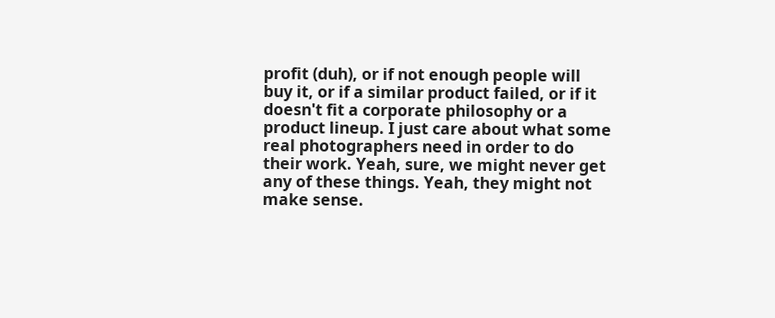profit (duh), or if not enough people will buy it, or if a similar product failed, or if it doesn't fit a corporate philosophy or a product lineup. I just care about what some real photographers need in order to do their work. Yeah, sure, we might never get any of these things. Yeah, they might not make sense.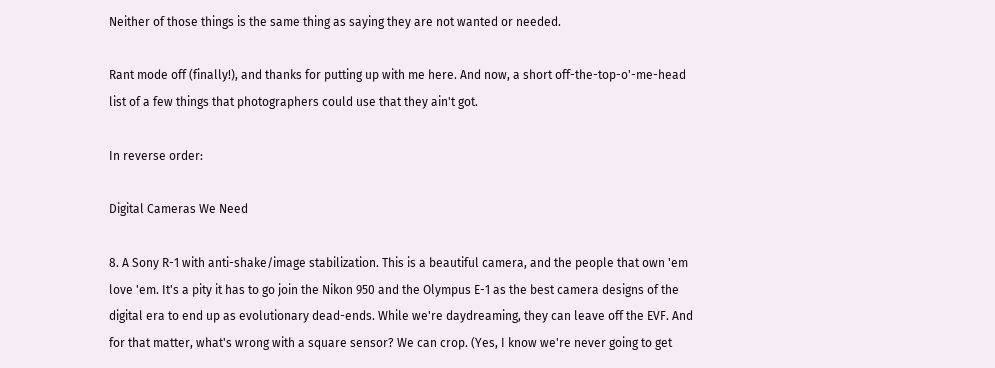Neither of those things is the same thing as saying they are not wanted or needed.

Rant mode off (finally!), and thanks for putting up with me here. And now, a short off-the-top-o'-me-head list of a few things that photographers could use that they ain't got.

In reverse order:

Digital Cameras We Need

8. A Sony R-1 with anti-shake/image stabilization. This is a beautiful camera, and the people that own 'em love 'em. It's a pity it has to go join the Nikon 950 and the Olympus E-1 as the best camera designs of the digital era to end up as evolutionary dead-ends. While we're daydreaming, they can leave off the EVF. And for that matter, what's wrong with a square sensor? We can crop. (Yes, I know we're never going to get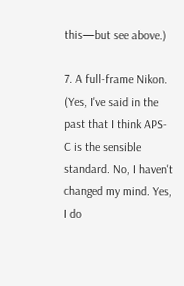this—but see above.)

7. A full-frame Nikon. (Yes, I've said in the past that I think APS-C is the sensible standard. No, I haven't changed my mind. Yes, I do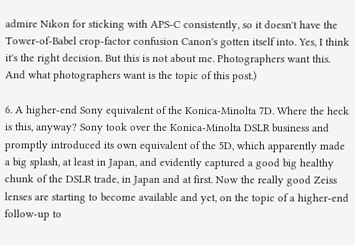admire Nikon for sticking with APS-C consistently, so it doesn't have the Tower-of-Babel crop-factor confusion Canon's gotten itself into. Yes, I think it's the right decision. But this is not about me. Photographers want this. And what photographers want is the topic of this post.)

6. A higher-end Sony equivalent of the Konica-Minolta 7D. Where the heck is this, anyway? Sony took over the Konica-Minolta DSLR business and promptly introduced its own equivalent of the 5D, which apparently made a big splash, at least in Japan, and evidently captured a good big healthy chunk of the DSLR trade, in Japan and at first. Now the really good Zeiss lenses are starting to become available and yet, on the topic of a higher-end follow-up to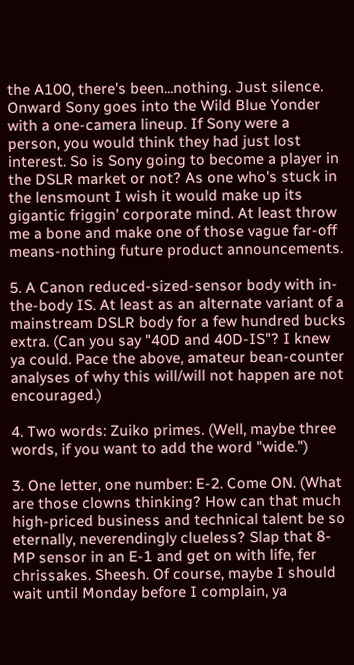the A100, there's been...nothing. Just silence. Onward Sony goes into the Wild Blue Yonder with a one-camera lineup. If Sony were a person, you would think they had just lost interest. So is Sony going to become a player in the DSLR market or not? As one who's stuck in the lensmount I wish it would make up its gigantic friggin' corporate mind. At least throw me a bone and make one of those vague far-off means-nothing future product announcements.

5. A Canon reduced-sized-sensor body with in-the-body IS. At least as an alternate variant of a mainstream DSLR body for a few hundred bucks extra. (Can you say "40D and 40D-IS"? I knew ya could. Pace the above, amateur bean-counter analyses of why this will/will not happen are not encouraged.)

4. Two words: Zuiko primes. (Well, maybe three words, if you want to add the word "wide.")

3. One letter, one number: E-2. Come ON. (What are those clowns thinking? How can that much high-priced business and technical talent be so eternally, neverendingly clueless? Slap that 8-MP sensor in an E-1 and get on with life, fer chrissakes. Sheesh. Of course, maybe I should wait until Monday before I complain, ya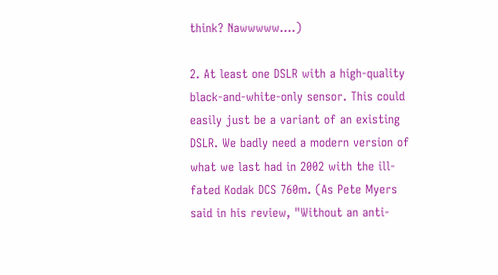think? Nawwwww....)

2. At least one DSLR with a high-quality black-and-white-only sensor. This could easily just be a variant of an existing DSLR. We badly need a modern version of what we last had in 2002 with the ill-fated Kodak DCS 760m. (As Pete Myers said in his review, "Without an anti-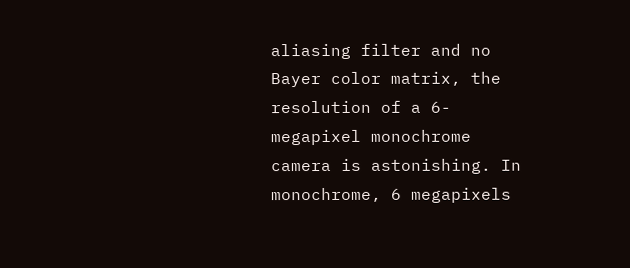aliasing filter and no Bayer color matrix, the resolution of a 6-megapixel monochrome camera is astonishing. In monochrome, 6 megapixels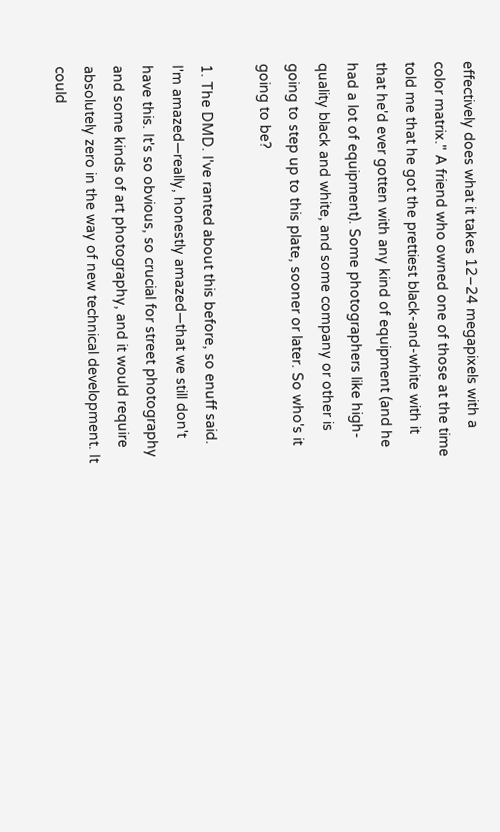effectively does what it takes 12–24 megapixels with a color matrix." A friend who owned one of those at the time told me that he got the prettiest black-and-white with it that he'd ever gotten with any kind of equipment (and he had a lot of equipment). Some photographers like high-quality black and white, and some company or other is going to step up to this plate, sooner or later. So who's it going to be?

1. The DMD. I've ranted about this before, so enuff said. I'm amazed—really, honestly amazed—that we still don't have this. It's so obvious, so crucial for street photography and some kinds of art photography, and it would require absolutely zero in the way of new technical development. It could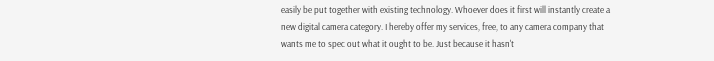easily be put together with existing technology. Whoever does it first will instantly create a new digital camera category. I hereby offer my services, free, to any camera company that wants me to spec out what it ought to be. Just because it hasn't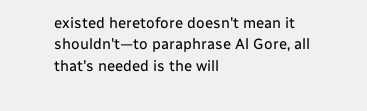existed heretofore doesn't mean it shouldn't—to paraphrase Al Gore, all that's needed is the will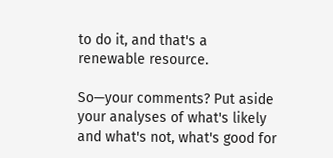to do it, and that's a renewable resource.

So—your comments? Put aside your analyses of what's likely and what's not, what's good for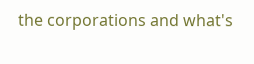the corporations and what's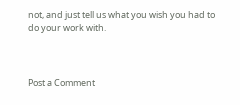not, and just tell us what you wish you had to do your work with.



Post a Comment